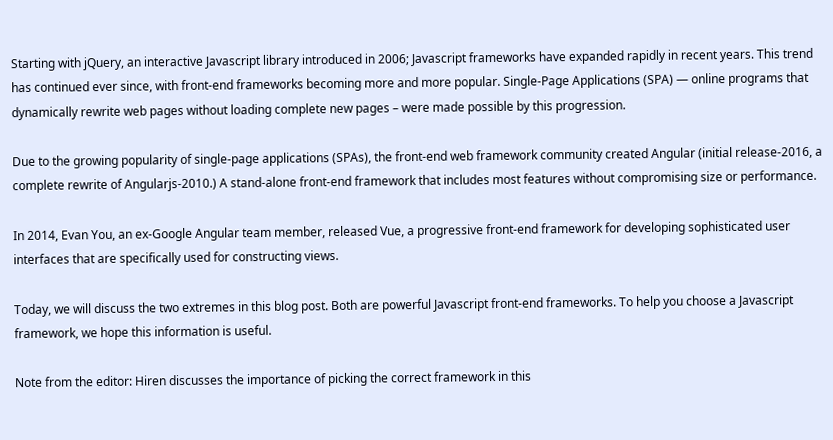Starting with jQuery, an interactive Javascript library introduced in 2006; Javascript frameworks have expanded rapidly in recent years. This trend has continued ever since, with front-end frameworks becoming more and more popular. Single-Page Applications (SPA) — online programs that dynamically rewrite web pages without loading complete new pages – were made possible by this progression.

Due to the growing popularity of single-page applications (SPAs), the front-end web framework community created Angular (initial release-2016, a complete rewrite of Angularjs-2010.) A stand-alone front-end framework that includes most features without compromising size or performance.

In 2014, Evan You, an ex-Google Angular team member, released Vue, a progressive front-end framework for developing sophisticated user interfaces that are specifically used for constructing views.

Today, we will discuss the two extremes in this blog post. Both are powerful Javascript front-end frameworks. To help you choose a Javascript framework, we hope this information is useful.

Note from the editor: Hiren discusses the importance of picking the correct framework in this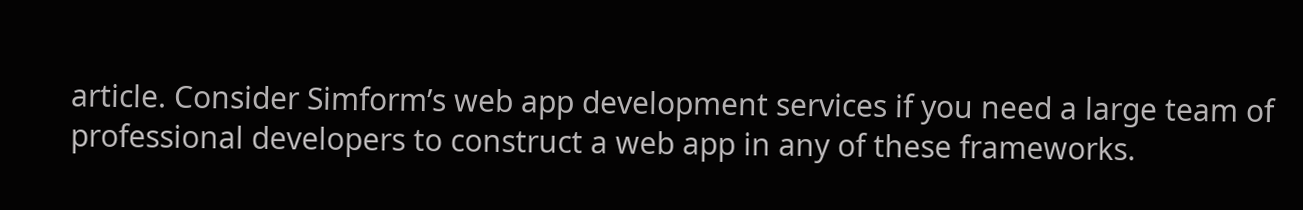article. Consider Simform’s web app development services if you need a large team of professional developers to construct a web app in any of these frameworks.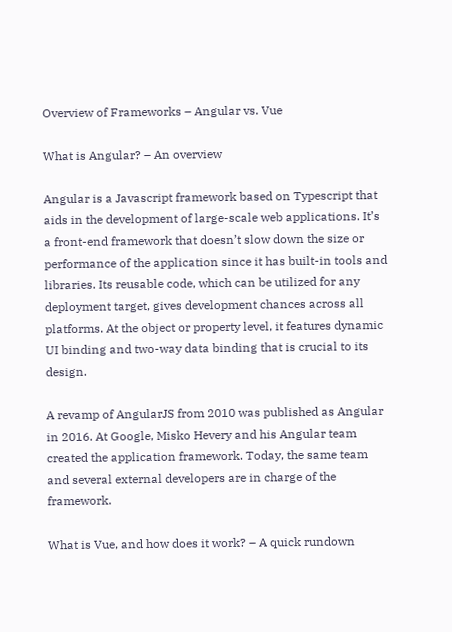Overview of Frameworks – Angular vs. Vue

What is Angular? – An overview

Angular is a Javascript framework based on Typescript that aids in the development of large-scale web applications. It’s a front-end framework that doesn’t slow down the size or performance of the application since it has built-in tools and libraries. Its reusable code, which can be utilized for any deployment target, gives development chances across all platforms. At the object or property level, it features dynamic UI binding and two-way data binding that is crucial to its design.

A revamp of AngularJS from 2010 was published as Angular in 2016. At Google, Misko Hevery and his Angular team created the application framework. Today, the same team and several external developers are in charge of the framework.

What is Vue, and how does it work? – A quick rundown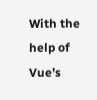With the help of Vue’s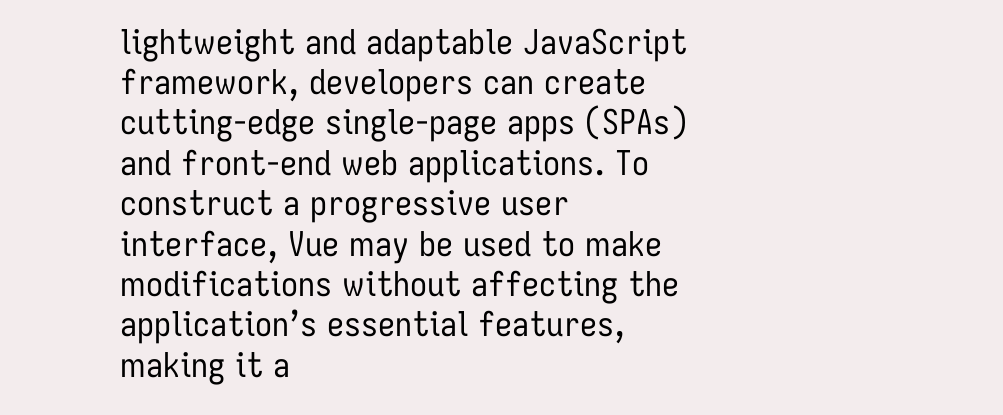lightweight and adaptable JavaScript framework, developers can create cutting-edge single-page apps (SPAs) and front-end web applications. To construct a progressive user interface, Vue may be used to make modifications without affecting the application’s essential features, making it a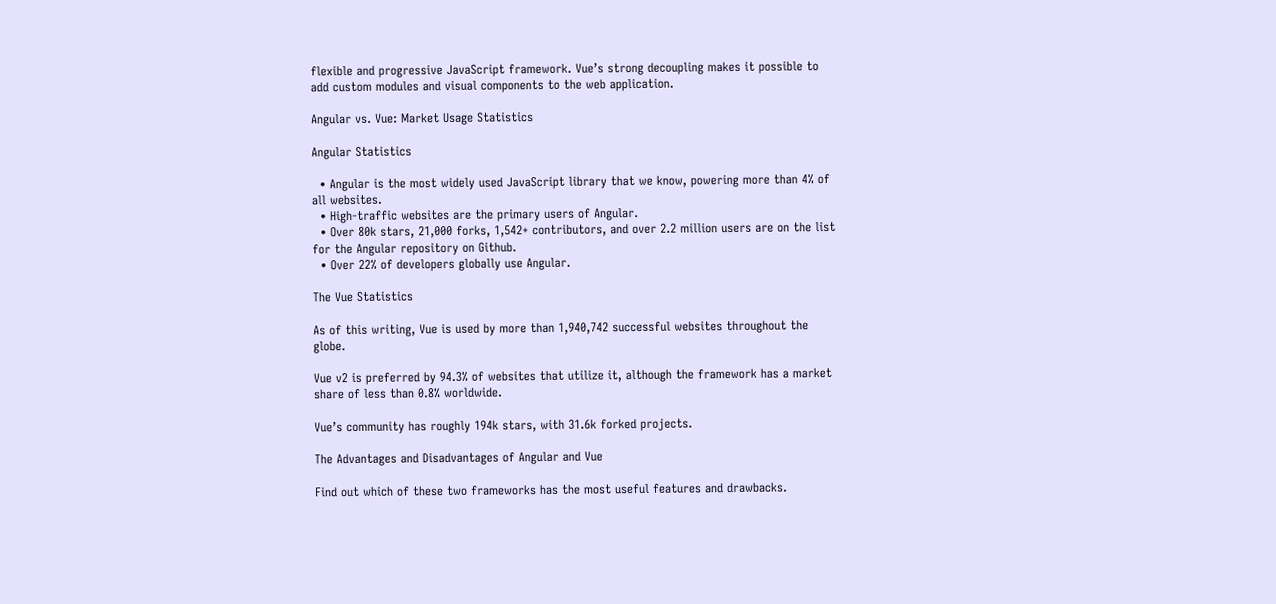flexible and progressive JavaScript framework. Vue’s strong decoupling makes it possible to add custom modules and visual components to the web application.

Angular vs. Vue: Market Usage Statistics

Angular Statistics

  • Angular is the most widely used JavaScript library that we know, powering more than 4% of all websites.
  • High-traffic websites are the primary users of Angular.
  • Over 80k stars, 21,000 forks, 1,542+ contributors, and over 2.2 million users are on the list for the Angular repository on Github.
  • Over 22% of developers globally use Angular.

The Vue Statistics

As of this writing, Vue is used by more than 1,940,742 successful websites throughout the globe.

Vue v2 is preferred by 94.3% of websites that utilize it, although the framework has a market share of less than 0.8% worldwide.

Vue’s community has roughly 194k stars, with 31.6k forked projects.

The Advantages and Disadvantages of Angular and Vue

Find out which of these two frameworks has the most useful features and drawbacks.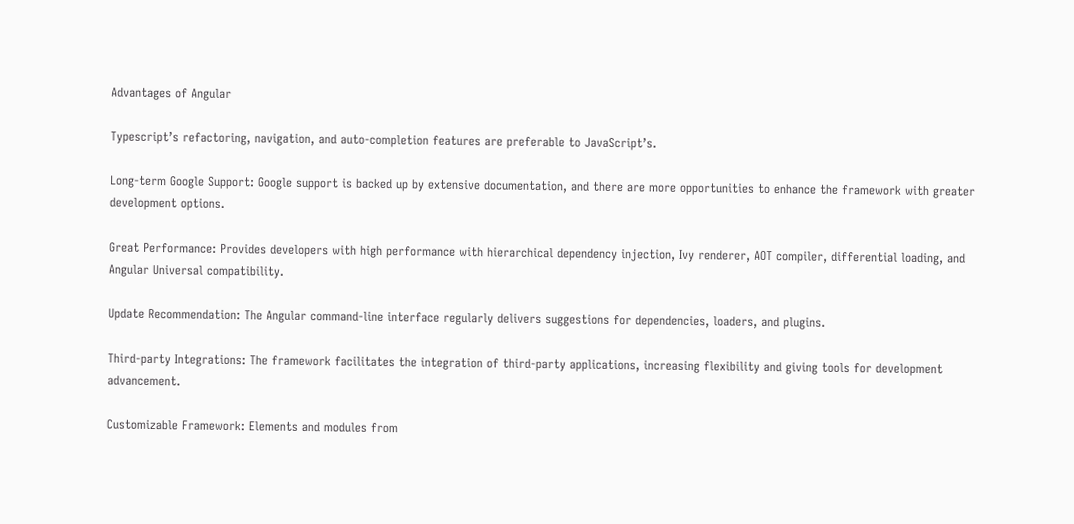Advantages of Angular

Typescript’s refactoring, navigation, and auto-completion features are preferable to JavaScript’s.

Long-term Google Support: Google support is backed up by extensive documentation, and there are more opportunities to enhance the framework with greater development options.

Great Performance: Provides developers with high performance with hierarchical dependency injection, Ivy renderer, AOT compiler, differential loading, and Angular Universal compatibility.

Update Recommendation: The Angular command-line interface regularly delivers suggestions for dependencies, loaders, and plugins.

Third-party Integrations: The framework facilitates the integration of third-party applications, increasing flexibility and giving tools for development advancement.

Customizable Framework: Elements and modules from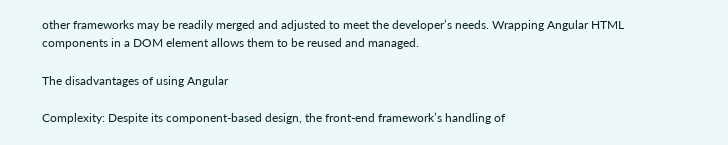other frameworks may be readily merged and adjusted to meet the developer’s needs. Wrapping Angular HTML components in a DOM element allows them to be reused and managed.

The disadvantages of using Angular

Complexity: Despite its component-based design, the front-end framework’s handling of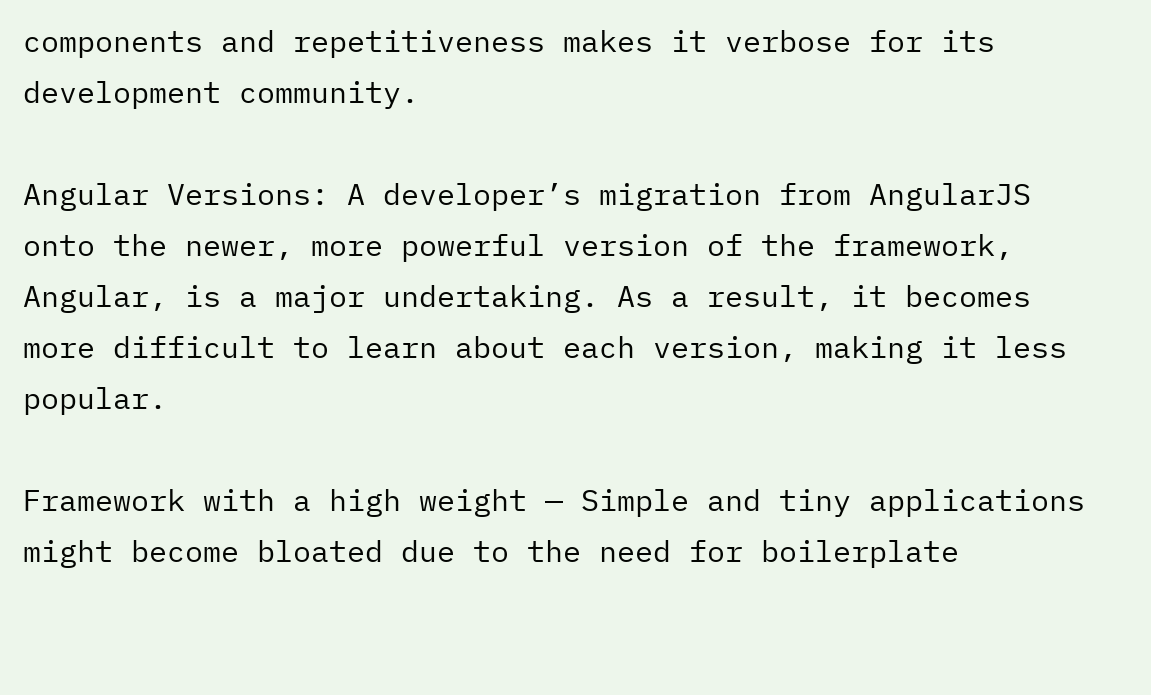components and repetitiveness makes it verbose for its development community.

Angular Versions: A developer’s migration from AngularJS onto the newer, more powerful version of the framework, Angular, is a major undertaking. As a result, it becomes more difficult to learn about each version, making it less popular.

Framework with a high weight — Simple and tiny applications might become bloated due to the need for boilerplate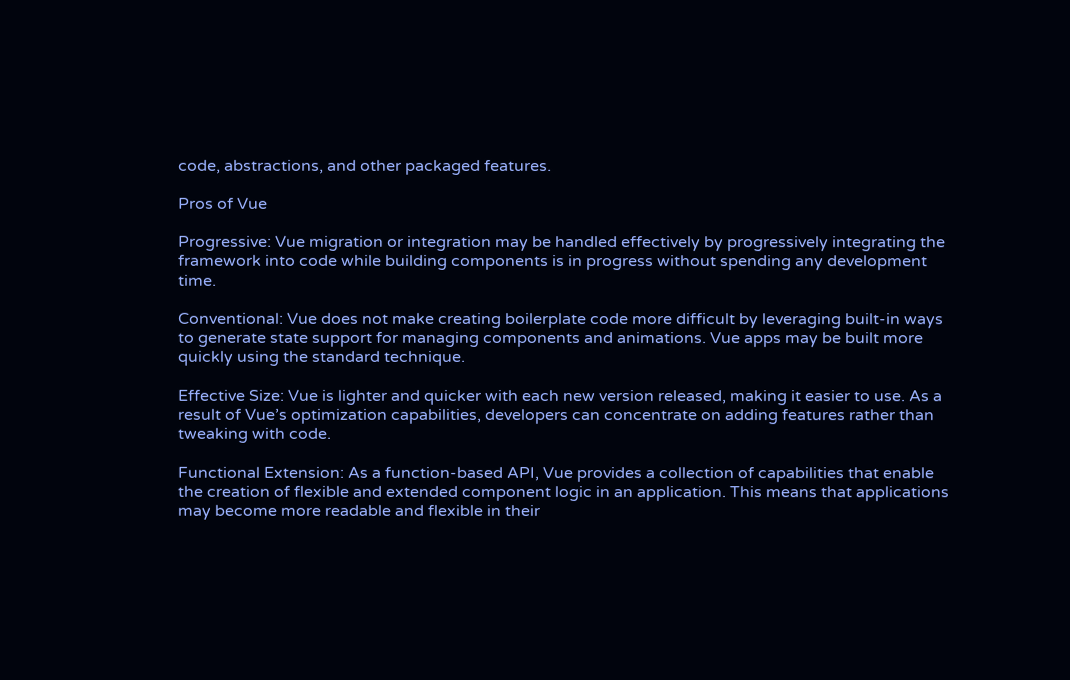code, abstractions, and other packaged features.

Pros of Vue

Progressive: Vue migration or integration may be handled effectively by progressively integrating the framework into code while building components is in progress without spending any development time.

Conventional: Vue does not make creating boilerplate code more difficult by leveraging built-in ways to generate state support for managing components and animations. Vue apps may be built more quickly using the standard technique.

Effective Size: Vue is lighter and quicker with each new version released, making it easier to use. As a result of Vue’s optimization capabilities, developers can concentrate on adding features rather than tweaking with code.

Functional Extension: As a function-based API, Vue provides a collection of capabilities that enable the creation of flexible and extended component logic in an application. This means that applications may become more readable and flexible in their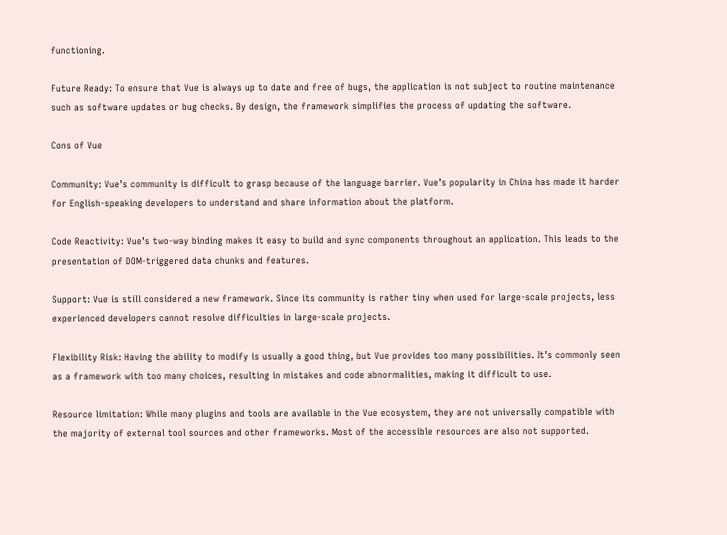functioning.

Future Ready: To ensure that Vue is always up to date and free of bugs, the application is not subject to routine maintenance such as software updates or bug checks. By design, the framework simplifies the process of updating the software.

Cons of Vue

Community: Vue’s community is difficult to grasp because of the language barrier. Vue’s popularity in China has made it harder for English-speaking developers to understand and share information about the platform.

Code Reactivity: Vue’s two-way binding makes it easy to build and sync components throughout an application. This leads to the presentation of DOM-triggered data chunks and features.

Support: Vue is still considered a new framework. Since its community is rather tiny when used for large-scale projects, less experienced developers cannot resolve difficulties in large-scale projects.

Flexibility Risk: Having the ability to modify is usually a good thing, but Vue provides too many possibilities. It’s commonly seen as a framework with too many choices, resulting in mistakes and code abnormalities, making it difficult to use.

Resource limitation: While many plugins and tools are available in the Vue ecosystem, they are not universally compatible with the majority of external tool sources and other frameworks. Most of the accessible resources are also not supported.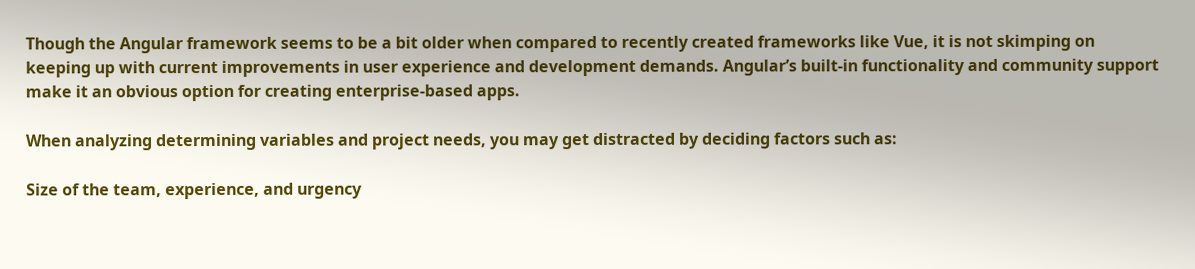Though the Angular framework seems to be a bit older when compared to recently created frameworks like Vue, it is not skimping on keeping up with current improvements in user experience and development demands. Angular’s built-in functionality and community support make it an obvious option for creating enterprise-based apps.

When analyzing determining variables and project needs, you may get distracted by deciding factors such as:

Size of the team, experience, and urgency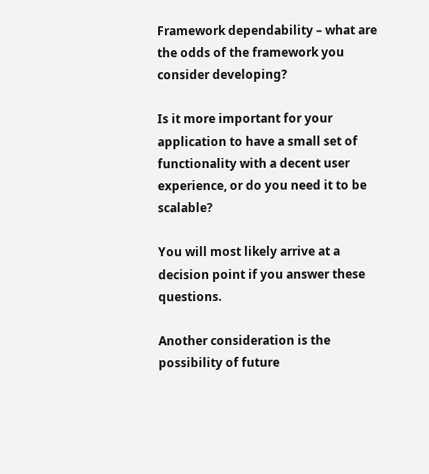Framework dependability – what are the odds of the framework you consider developing?

Is it more important for your application to have a small set of functionality with a decent user experience, or do you need it to be scalable?

You will most likely arrive at a decision point if you answer these questions.

Another consideration is the possibility of future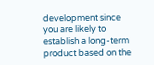development since you are likely to establish a long-term product based on the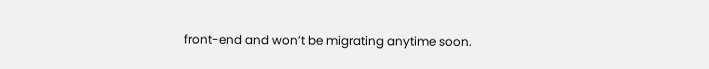front-end and won’t be migrating anytime soon.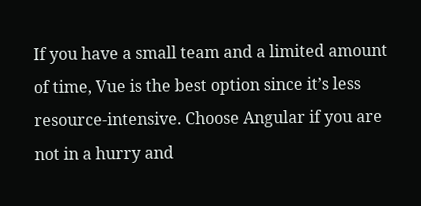If you have a small team and a limited amount of time, Vue is the best option since it’s less resource-intensive. Choose Angular if you are not in a hurry and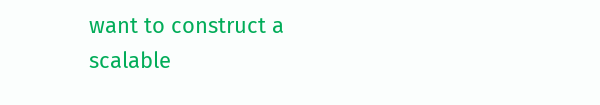want to construct a scalable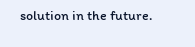solution in the future.